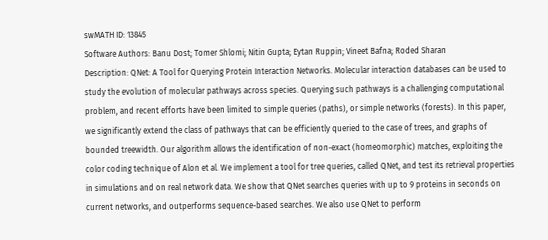swMATH ID: 13845
Software Authors: Banu Dost; Tomer Shlomi; Nitin Gupta; Eytan Ruppin; Vineet Bafna; Roded Sharan
Description: QNet: A Tool for Querying Protein Interaction Networks. Molecular interaction databases can be used to study the evolution of molecular pathways across species. Querying such pathways is a challenging computational problem, and recent efforts have been limited to simple queries (paths), or simple networks (forests). In this paper, we significantly extend the class of pathways that can be efficiently queried to the case of trees, and graphs of bounded treewidth. Our algorithm allows the identification of non-exact (homeomorphic) matches, exploiting the color coding technique of Alon et al. We implement a tool for tree queries, called QNet, and test its retrieval properties in simulations and on real network data. We show that QNet searches queries with up to 9 proteins in seconds on current networks, and outperforms sequence-based searches. We also use QNet to perform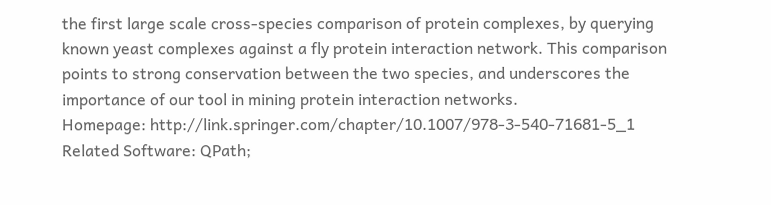the first large scale cross-species comparison of protein complexes, by querying known yeast complexes against a fly protein interaction network. This comparison points to strong conservation between the two species, and underscores the importance of our tool in mining protein interaction networks.
Homepage: http://link.springer.com/chapter/10.1007/978-3-540-71681-5_1
Related Software: QPath;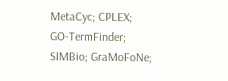MetaCyc; CPLEX; GO-TermFinder; SIMBio; GraMoFoNe;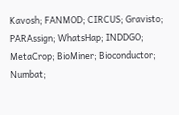Kavosh; FANMOD; CIRCUS; Gravisto; PARAssign; WhatsHap; INDDGO; MetaCrop; BioMiner; Bioconductor; Numbat;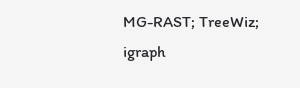MG-RAST; TreeWiz; igraph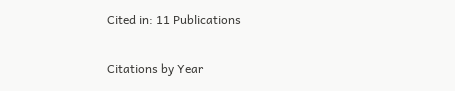Cited in: 11 Publications

Citations by Year